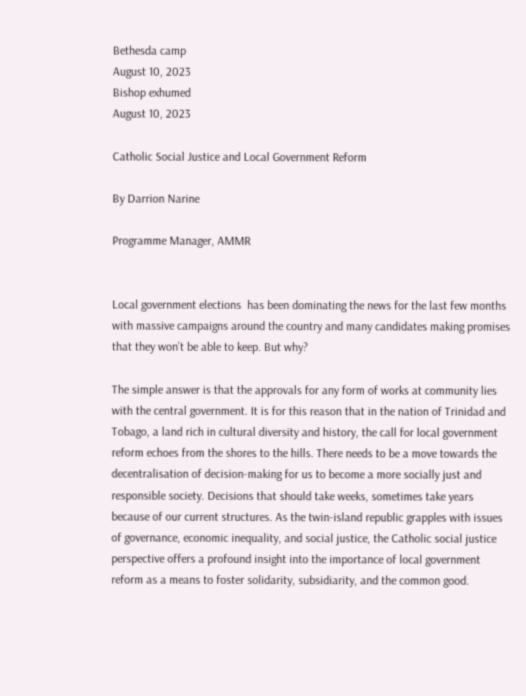Bethesda camp
August 10, 2023
Bishop exhumed
August 10, 2023

Catholic Social Justice and Local Government Reform

By Darrion Narine

Programme Manager, AMMR


Local government elections  has been dominating the news for the last few months with massive campaigns around the country and many candidates making promises that they won’t be able to keep. But why?

The simple answer is that the approvals for any form of works at community lies with the central government. It is for this reason that in the nation of Trinidad and Tobago, a land rich in cultural diversity and history, the call for local government reform echoes from the shores to the hills. There needs to be a move towards the decentralisation of decision-making for us to become a more socially just and responsible society. Decisions that should take weeks, sometimes take years because of our current structures. As the twin-island republic grapples with issues of governance, economic inequality, and social justice, the Catholic social justice perspective offers a profound insight into the importance of local government reform as a means to foster solidarity, subsidiarity, and the common good.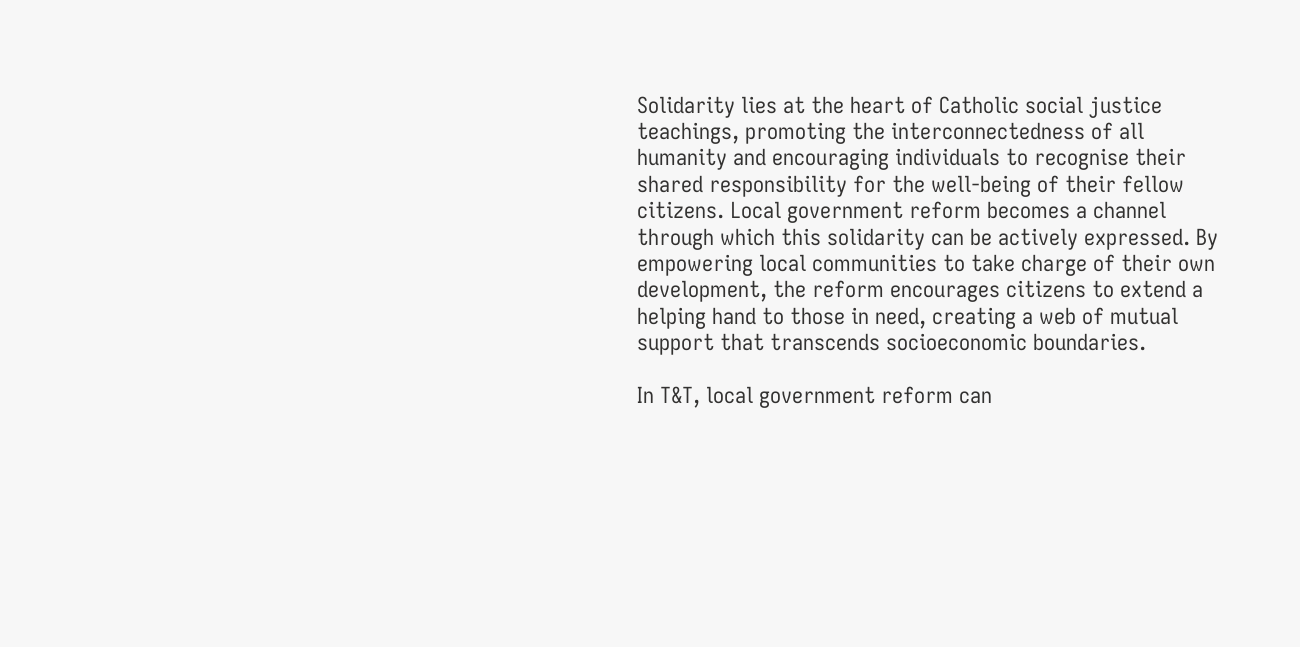Solidarity lies at the heart of Catholic social justice teachings, promoting the interconnectedness of all humanity and encouraging individuals to recognise their shared responsibility for the well-being of their fellow citizens. Local government reform becomes a channel through which this solidarity can be actively expressed. By empowering local communities to take charge of their own development, the reform encourages citizens to extend a helping hand to those in need, creating a web of mutual support that transcends socioeconomic boundaries.

In T&T, local government reform can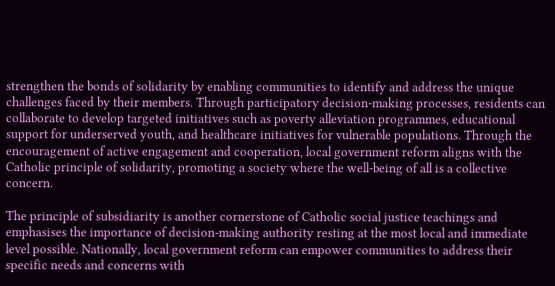strengthen the bonds of solidarity by enabling communities to identify and address the unique challenges faced by their members. Through participatory decision-making processes, residents can collaborate to develop targeted initiatives such as poverty alleviation programmes, educational support for underserved youth, and healthcare initiatives for vulnerable populations. Through the encouragement of active engagement and cooperation, local government reform aligns with the Catholic principle of solidarity, promoting a society where the well-being of all is a collective concern.

The principle of subsidiarity is another cornerstone of Catholic social justice teachings and emphasises the importance of decision-making authority resting at the most local and immediate level possible. Nationally, local government reform can empower communities to address their specific needs and concerns with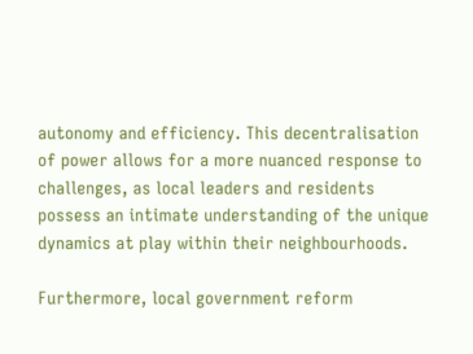autonomy and efficiency. This decentralisation of power allows for a more nuanced response to challenges, as local leaders and residents possess an intimate understanding of the unique dynamics at play within their neighbourhoods.

Furthermore, local government reform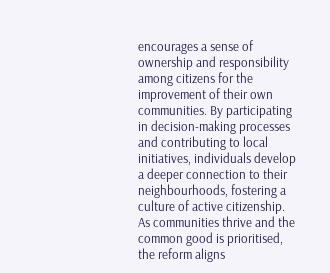encourages a sense of ownership and responsibility among citizens for the improvement of their own communities. By participating in decision-making processes and contributing to local initiatives, individuals develop a deeper connection to their neighbourhoods, fostering a culture of active citizenship. As communities thrive and the common good is prioritised, the reform aligns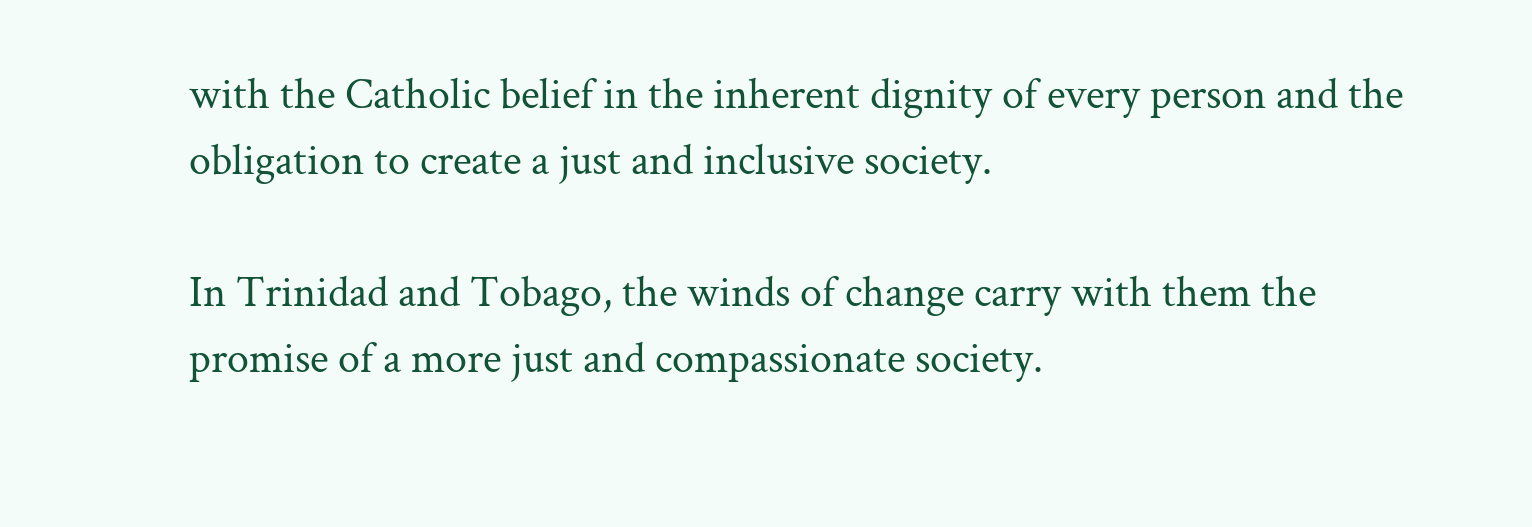with the Catholic belief in the inherent dignity of every person and the obligation to create a just and inclusive society.

In Trinidad and Tobago, the winds of change carry with them the promise of a more just and compassionate society.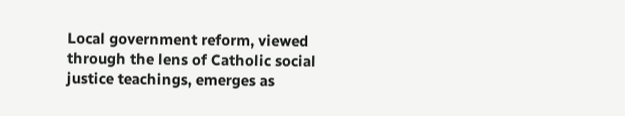Local government reform, viewed through the lens of Catholic social justice teachings, emerges as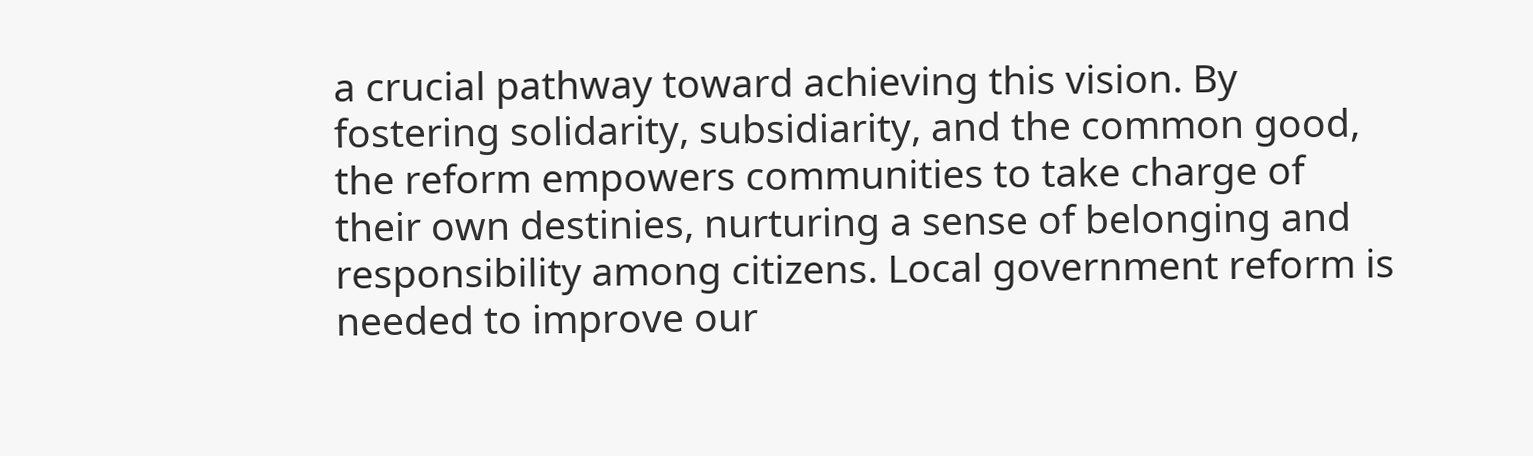a crucial pathway toward achieving this vision. By fostering solidarity, subsidiarity, and the common good, the reform empowers communities to take charge of their own destinies, nurturing a sense of belonging and responsibility among citizens. Local government reform is needed to improve our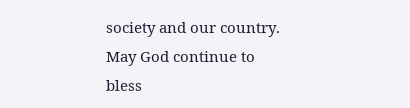society and our country. May God continue to bless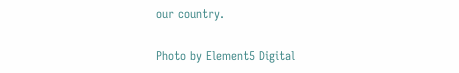our country.

Photo by Element5 Digital